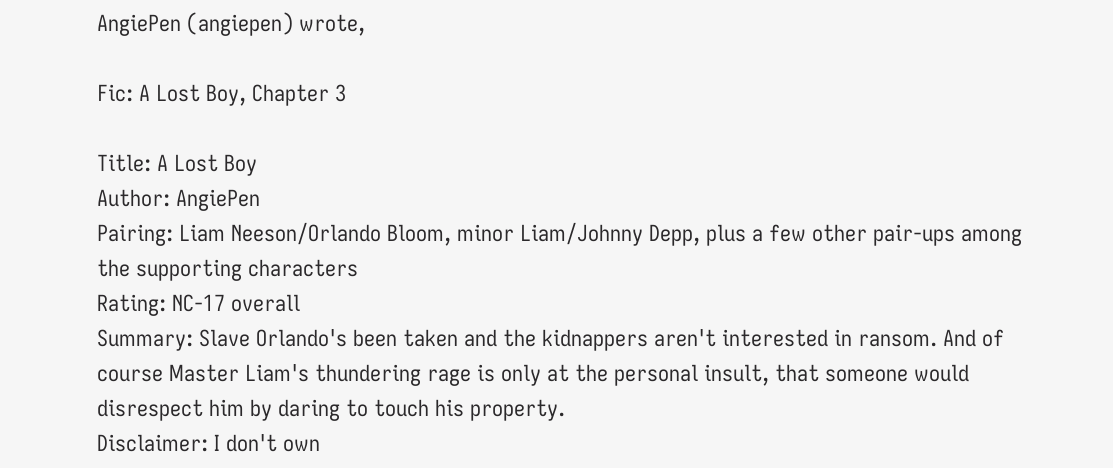AngiePen (angiepen) wrote,

Fic: A Lost Boy, Chapter 3

Title: A Lost Boy
Author: AngiePen
Pairing: Liam Neeson/Orlando Bloom, minor Liam/Johnny Depp, plus a few other pair-ups among the supporting characters
Rating: NC-17 overall
Summary: Slave Orlando's been taken and the kidnappers aren't interested in ransom. And of course Master Liam's thundering rage is only at the personal insult, that someone would disrespect him by daring to touch his property.
Disclaimer: I don't own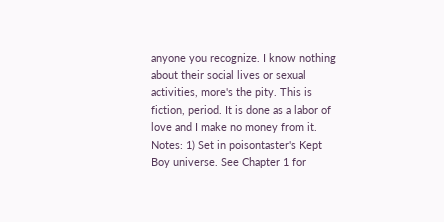anyone you recognize. I know nothing about their social lives or sexual activities, more's the pity. This is fiction, period. It is done as a labor of love and I make no money from it.
Notes: 1) Set in poisontaster's Kept Boy universe. See Chapter 1 for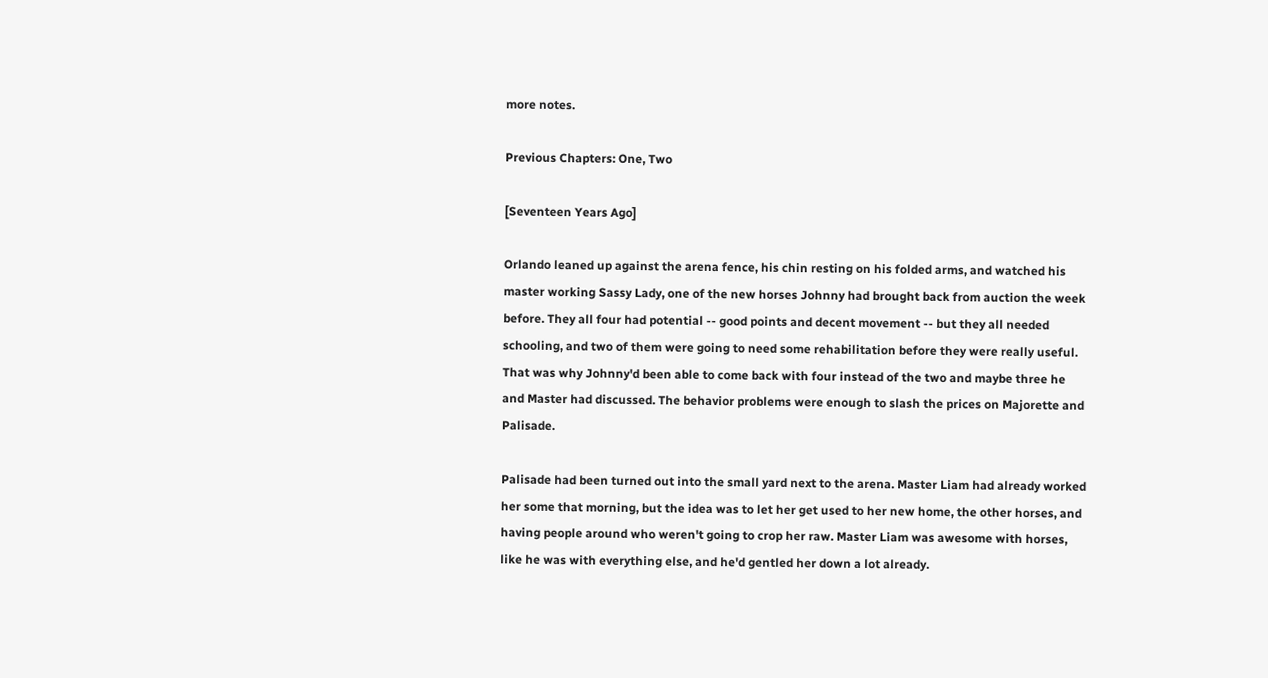more notes.

Previous Chapters: One, Two

[Seventeen Years Ago]

Orlando leaned up against the arena fence, his chin resting on his folded arms, and watched his master working Sassy Lady, one of the new horses Johnny had brought back from auction the week before. They all four had potential -- good points and decent movement -- but they all needed schooling, and two of them were going to need some rehabilitation before they were really useful. That was why Johnny'd been able to come back with four instead of the two and maybe three he and Master had discussed. The behavior problems were enough to slash the prices on Majorette and Palisade.

Palisade had been turned out into the small yard next to the arena. Master Liam had already worked her some that morning, but the idea was to let her get used to her new home, the other horses, and having people around who weren't going to crop her raw. Master Liam was awesome with horses, like he was with everything else, and he'd gentled her down a lot already.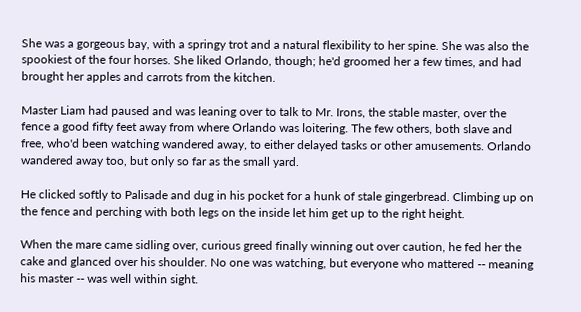She was a gorgeous bay, with a springy trot and a natural flexibility to her spine. She was also the spookiest of the four horses. She liked Orlando, though; he'd groomed her a few times, and had brought her apples and carrots from the kitchen.

Master Liam had paused and was leaning over to talk to Mr. Irons, the stable master, over the fence a good fifty feet away from where Orlando was loitering. The few others, both slave and free, who'd been watching wandered away, to either delayed tasks or other amusements. Orlando wandered away too, but only so far as the small yard.

He clicked softly to Palisade and dug in his pocket for a hunk of stale gingerbread. Climbing up on the fence and perching with both legs on the inside let him get up to the right height.

When the mare came sidling over, curious greed finally winning out over caution, he fed her the cake and glanced over his shoulder. No one was watching, but everyone who mattered -- meaning his master -- was well within sight.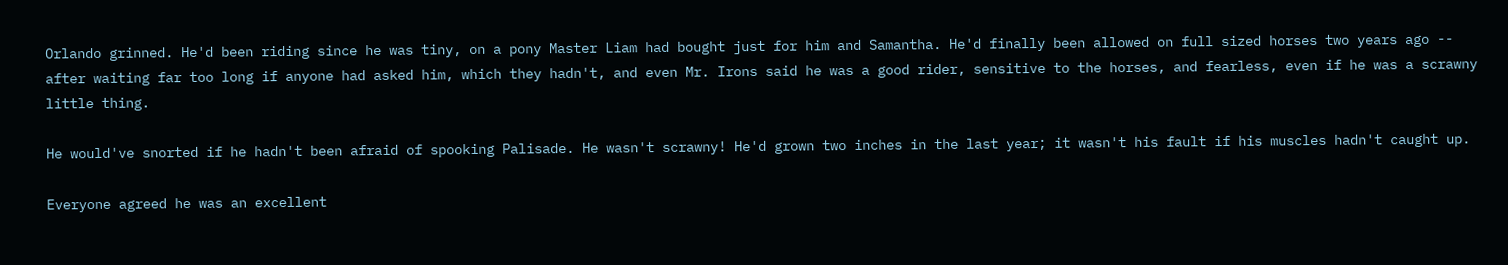Orlando grinned. He'd been riding since he was tiny, on a pony Master Liam had bought just for him and Samantha. He'd finally been allowed on full sized horses two years ago -- after waiting far too long if anyone had asked him, which they hadn't, and even Mr. Irons said he was a good rider, sensitive to the horses, and fearless, even if he was a scrawny little thing.

He would've snorted if he hadn't been afraid of spooking Palisade. He wasn't scrawny! He'd grown two inches in the last year; it wasn't his fault if his muscles hadn't caught up.

Everyone agreed he was an excellent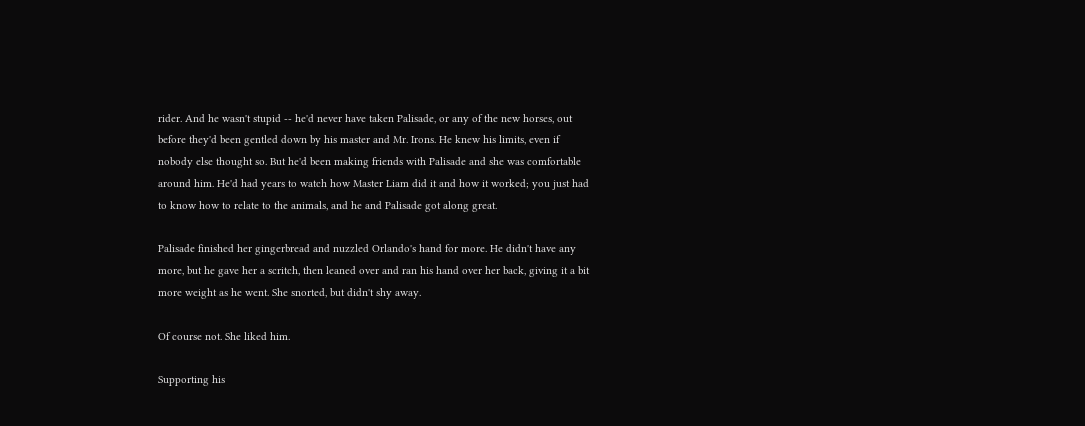rider. And he wasn't stupid -- he'd never have taken Palisade, or any of the new horses, out before they'd been gentled down by his master and Mr. Irons. He knew his limits, even if nobody else thought so. But he'd been making friends with Palisade and she was comfortable around him. He'd had years to watch how Master Liam did it and how it worked; you just had to know how to relate to the animals, and he and Palisade got along great.

Palisade finished her gingerbread and nuzzled Orlando's hand for more. He didn't have any more, but he gave her a scritch, then leaned over and ran his hand over her back, giving it a bit more weight as he went. She snorted, but didn't shy away.

Of course not. She liked him.

Supporting his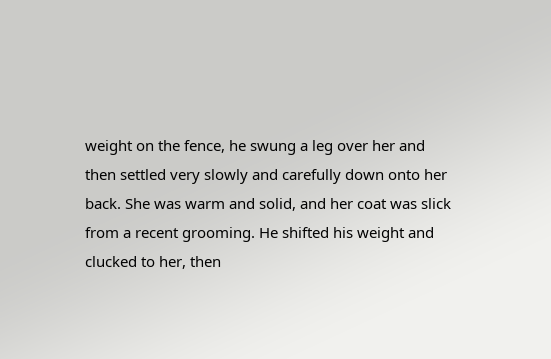weight on the fence, he swung a leg over her and then settled very slowly and carefully down onto her back. She was warm and solid, and her coat was slick from a recent grooming. He shifted his weight and clucked to her, then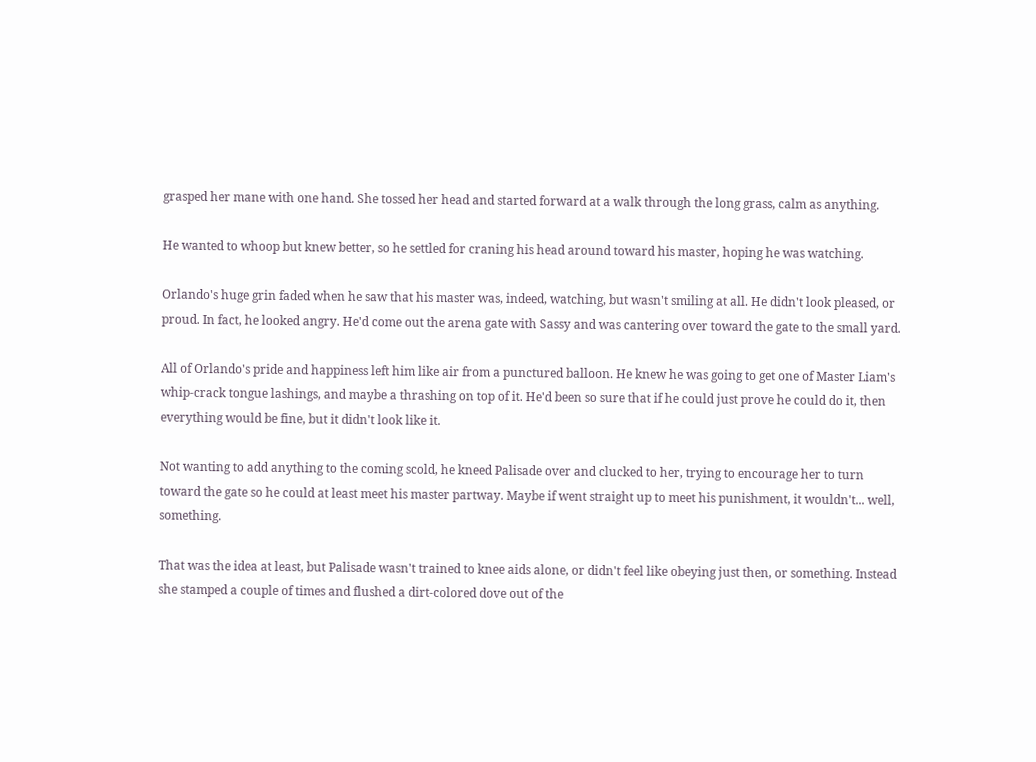grasped her mane with one hand. She tossed her head and started forward at a walk through the long grass, calm as anything.

He wanted to whoop but knew better, so he settled for craning his head around toward his master, hoping he was watching.

Orlando's huge grin faded when he saw that his master was, indeed, watching, but wasn't smiling at all. He didn't look pleased, or proud. In fact, he looked angry. He'd come out the arena gate with Sassy and was cantering over toward the gate to the small yard.

All of Orlando's pride and happiness left him like air from a punctured balloon. He knew he was going to get one of Master Liam's whip-crack tongue lashings, and maybe a thrashing on top of it. He'd been so sure that if he could just prove he could do it, then everything would be fine, but it didn't look like it.

Not wanting to add anything to the coming scold, he kneed Palisade over and clucked to her, trying to encourage her to turn toward the gate so he could at least meet his master partway. Maybe if went straight up to meet his punishment, it wouldn't... well, something.

That was the idea at least, but Palisade wasn't trained to knee aids alone, or didn't feel like obeying just then, or something. Instead she stamped a couple of times and flushed a dirt-colored dove out of the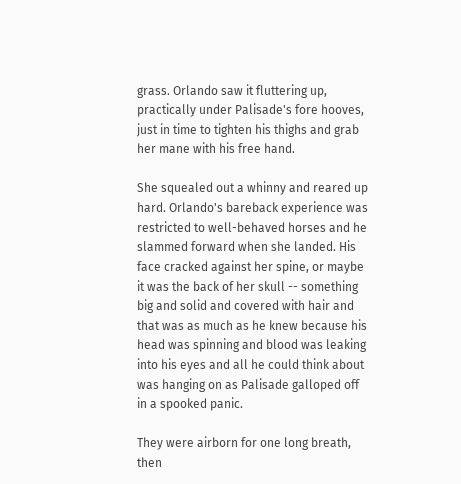grass. Orlando saw it fluttering up, practically under Palisade's fore hooves, just in time to tighten his thighs and grab her mane with his free hand.

She squealed out a whinny and reared up hard. Orlando's bareback experience was restricted to well-behaved horses and he slammed forward when she landed. His face cracked against her spine, or maybe it was the back of her skull -- something big and solid and covered with hair and that was as much as he knew because his head was spinning and blood was leaking into his eyes and all he could think about was hanging on as Palisade galloped off in a spooked panic.

They were airborn for one long breath, then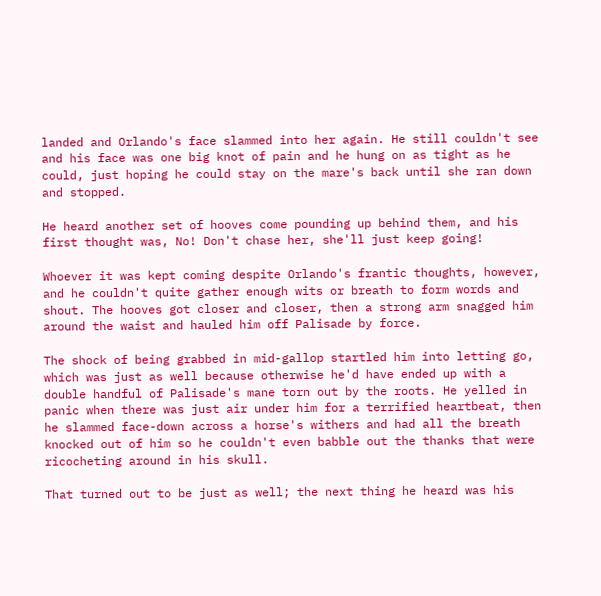landed and Orlando's face slammed into her again. He still couldn't see and his face was one big knot of pain and he hung on as tight as he could, just hoping he could stay on the mare's back until she ran down and stopped.

He heard another set of hooves come pounding up behind them, and his first thought was, No! Don't chase her, she'll just keep going!

Whoever it was kept coming despite Orlando's frantic thoughts, however, and he couldn't quite gather enough wits or breath to form words and shout. The hooves got closer and closer, then a strong arm snagged him around the waist and hauled him off Palisade by force.

The shock of being grabbed in mid-gallop startled him into letting go, which was just as well because otherwise he'd have ended up with a double handful of Palisade's mane torn out by the roots. He yelled in panic when there was just air under him for a terrified heartbeat, then he slammed face-down across a horse's withers and had all the breath knocked out of him so he couldn't even babble out the thanks that were ricocheting around in his skull.

That turned out to be just as well; the next thing he heard was his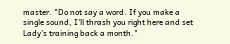master. "Do not say a word. If you make a single sound, I'll thrash you right here and set Lady's training back a month."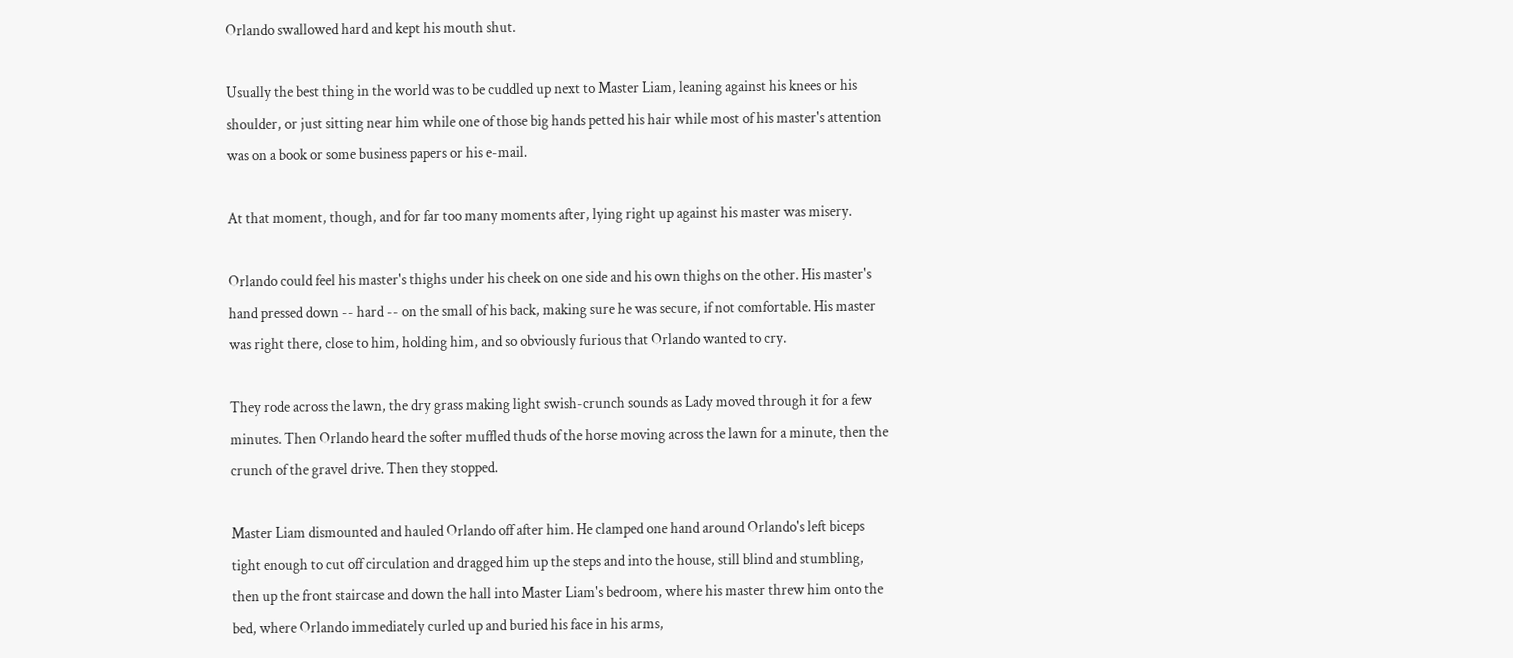Orlando swallowed hard and kept his mouth shut.

Usually the best thing in the world was to be cuddled up next to Master Liam, leaning against his knees or his shoulder, or just sitting near him while one of those big hands petted his hair while most of his master's attention was on a book or some business papers or his e-mail.

At that moment, though, and for far too many moments after, lying right up against his master was misery.

Orlando could feel his master's thighs under his cheek on one side and his own thighs on the other. His master's hand pressed down -- hard -- on the small of his back, making sure he was secure, if not comfortable. His master was right there, close to him, holding him, and so obviously furious that Orlando wanted to cry.

They rode across the lawn, the dry grass making light swish-crunch sounds as Lady moved through it for a few minutes. Then Orlando heard the softer muffled thuds of the horse moving across the lawn for a minute, then the crunch of the gravel drive. Then they stopped.

Master Liam dismounted and hauled Orlando off after him. He clamped one hand around Orlando's left biceps tight enough to cut off circulation and dragged him up the steps and into the house, still blind and stumbling, then up the front staircase and down the hall into Master Liam's bedroom, where his master threw him onto the bed, where Orlando immediately curled up and buried his face in his arms,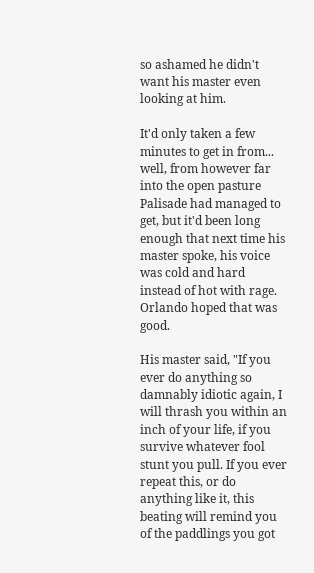so ashamed he didn't want his master even looking at him.

It'd only taken a few minutes to get in from... well, from however far into the open pasture Palisade had managed to get, but it'd been long enough that next time his master spoke, his voice was cold and hard instead of hot with rage. Orlando hoped that was good.

His master said, "If you ever do anything so damnably idiotic again, I will thrash you within an inch of your life, if you survive whatever fool stunt you pull. If you ever repeat this, or do anything like it, this beating will remind you of the paddlings you got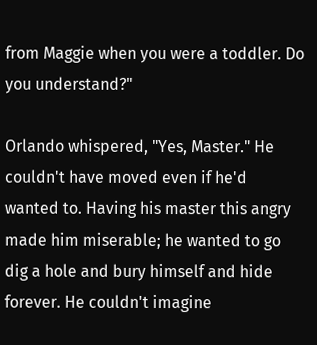from Maggie when you were a toddler. Do you understand?"

Orlando whispered, "Yes, Master." He couldn't have moved even if he'd wanted to. Having his master this angry made him miserable; he wanted to go dig a hole and bury himself and hide forever. He couldn't imagine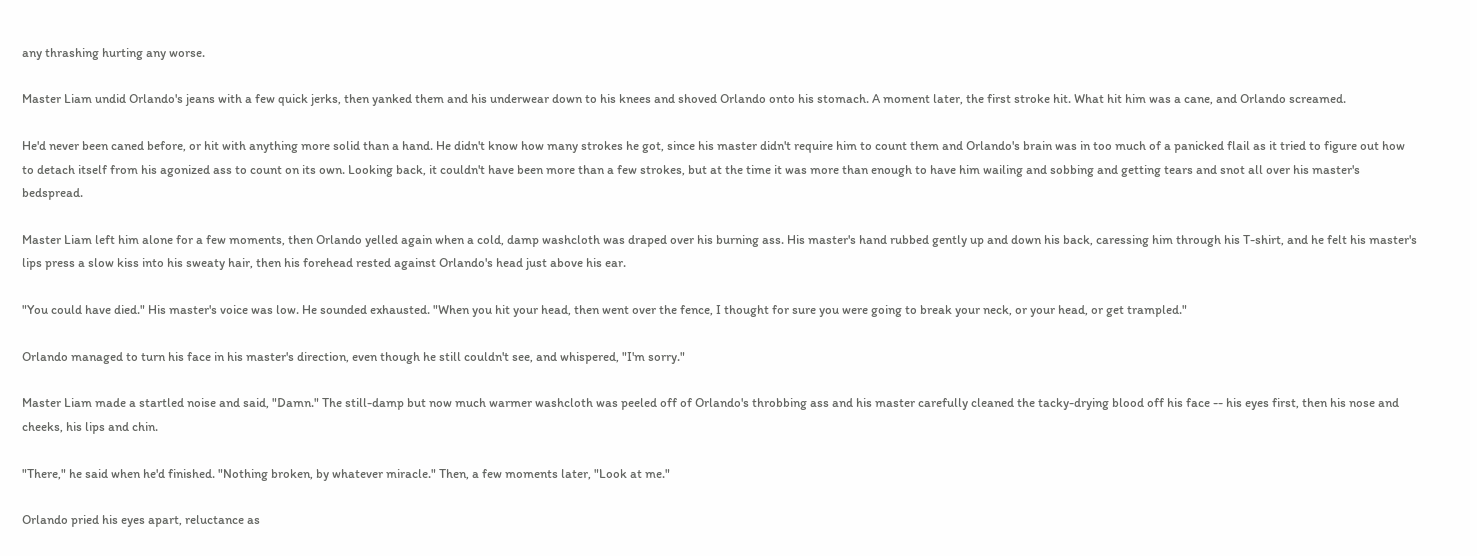any thrashing hurting any worse.

Master Liam undid Orlando's jeans with a few quick jerks, then yanked them and his underwear down to his knees and shoved Orlando onto his stomach. A moment later, the first stroke hit. What hit him was a cane, and Orlando screamed.

He'd never been caned before, or hit with anything more solid than a hand. He didn't know how many strokes he got, since his master didn't require him to count them and Orlando's brain was in too much of a panicked flail as it tried to figure out how to detach itself from his agonized ass to count on its own. Looking back, it couldn't have been more than a few strokes, but at the time it was more than enough to have him wailing and sobbing and getting tears and snot all over his master's bedspread.

Master Liam left him alone for a few moments, then Orlando yelled again when a cold, damp washcloth was draped over his burning ass. His master's hand rubbed gently up and down his back, caressing him through his T-shirt, and he felt his master's lips press a slow kiss into his sweaty hair, then his forehead rested against Orlando's head just above his ear.

"You could have died." His master's voice was low. He sounded exhausted. "When you hit your head, then went over the fence, I thought for sure you were going to break your neck, or your head, or get trampled."

Orlando managed to turn his face in his master's direction, even though he still couldn't see, and whispered, "I'm sorry."

Master Liam made a startled noise and said, "Damn." The still-damp but now much warmer washcloth was peeled off of Orlando's throbbing ass and his master carefully cleaned the tacky-drying blood off his face -- his eyes first, then his nose and cheeks, his lips and chin.

"There," he said when he'd finished. "Nothing broken, by whatever miracle." Then, a few moments later, "Look at me."

Orlando pried his eyes apart, reluctance as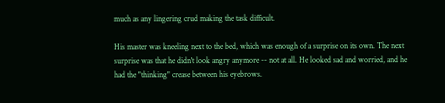much as any lingering crud making the task difficult.

His master was kneeling next to the bed, which was enough of a surprise on its own. The next surprise was that he didn't look angry anymore -- not at all. He looked sad and worried, and he had the "thinking" crease between his eyebrows.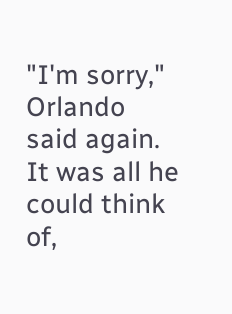"I'm sorry," Orlando said again. It was all he could think of,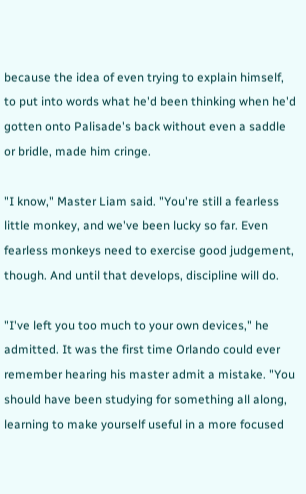because the idea of even trying to explain himself, to put into words what he'd been thinking when he'd gotten onto Palisade's back without even a saddle or bridle, made him cringe.

"I know," Master Liam said. "You're still a fearless little monkey, and we've been lucky so far. Even fearless monkeys need to exercise good judgement, though. And until that develops, discipline will do.

"I've left you too much to your own devices," he admitted. It was the first time Orlando could ever remember hearing his master admit a mistake. "You should have been studying for something all along, learning to make yourself useful in a more focused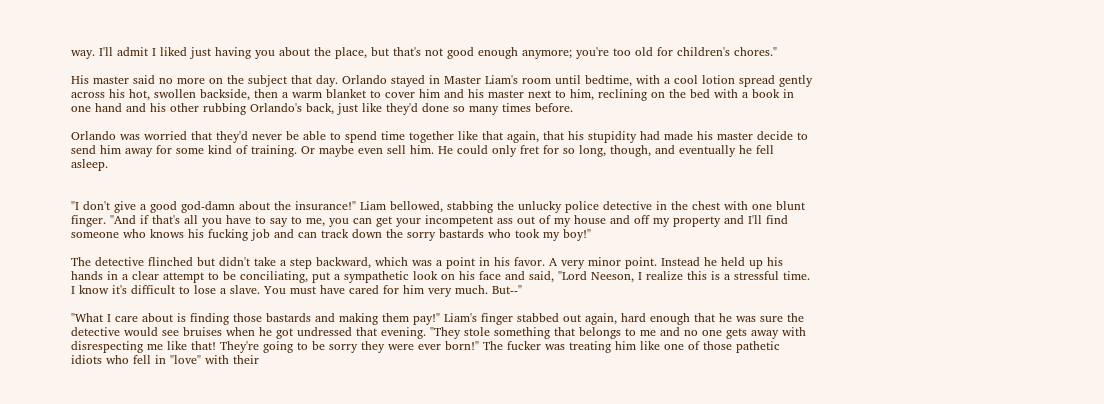way. I'll admit I liked just having you about the place, but that's not good enough anymore; you're too old for children's chores."

His master said no more on the subject that day. Orlando stayed in Master Liam's room until bedtime, with a cool lotion spread gently across his hot, swollen backside, then a warm blanket to cover him and his master next to him, reclining on the bed with a book in one hand and his other rubbing Orlando's back, just like they'd done so many times before.

Orlando was worried that they'd never be able to spend time together like that again, that his stupidity had made his master decide to send him away for some kind of training. Or maybe even sell him. He could only fret for so long, though, and eventually he fell asleep.


"I don't give a good god-damn about the insurance!" Liam bellowed, stabbing the unlucky police detective in the chest with one blunt finger. "And if that's all you have to say to me, you can get your incompetent ass out of my house and off my property and I'll find someone who knows his fucking job and can track down the sorry bastards who took my boy!"

The detective flinched but didn't take a step backward, which was a point in his favor. A very minor point. Instead he held up his hands in a clear attempt to be conciliating, put a sympathetic look on his face and said, "Lord Neeson, I realize this is a stressful time. I know it's difficult to lose a slave. You must have cared for him very much. But--"

"What I care about is finding those bastards and making them pay!" Liam's finger stabbed out again, hard enough that he was sure the detective would see bruises when he got undressed that evening. "They stole something that belongs to me and no one gets away with disrespecting me like that! They're going to be sorry they were ever born!" The fucker was treating him like one of those pathetic idiots who fell in "love" with their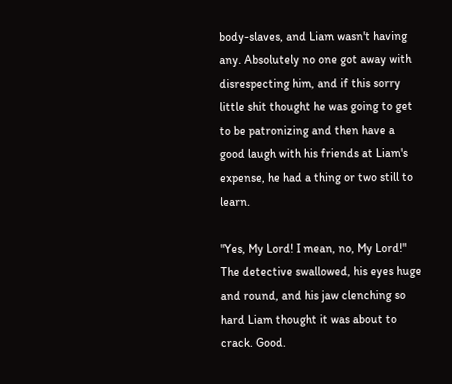body-slaves, and Liam wasn't having any. Absolutely no one got away with disrespecting him, and if this sorry little shit thought he was going to get to be patronizing and then have a good laugh with his friends at Liam's expense, he had a thing or two still to learn.

"Yes, My Lord! I mean, no, My Lord!" The detective swallowed, his eyes huge and round, and his jaw clenching so hard Liam thought it was about to crack. Good.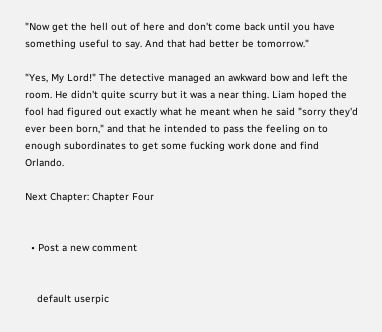"Now get the hell out of here and don't come back until you have something useful to say. And that had better be tomorrow."

"Yes, My Lord!" The detective managed an awkward bow and left the room. He didn't quite scurry but it was a near thing. Liam hoped the fool had figured out exactly what he meant when he said "sorry they'd ever been born," and that he intended to pass the feeling on to enough subordinates to get some fucking work done and find Orlando.

Next Chapter: Chapter Four


  • Post a new comment


    default userpic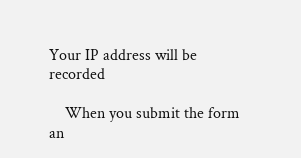Your IP address will be recorded

    When you submit the form an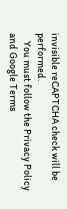invisible reCAPTCHA check will be performed.
    You must follow the Privacy Policy and Google Terms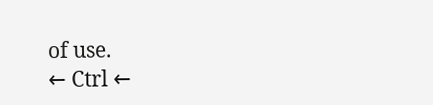of use.
← Ctrl ←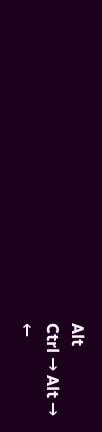Alt
Ctrl → Alt →
←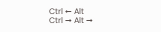Ctrl ← Alt
Ctrl → Alt →